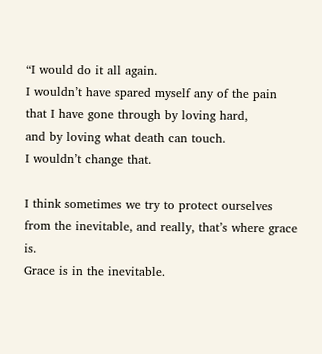“I would do it all again.
I wouldn’t have spared myself any of the pain that I have gone through by loving hard,
and by loving what death can touch.
I wouldn’t change that.

I think sometimes we try to protect ourselves from the inevitable, and really, that’s where grace is.
Grace is in the inevitable.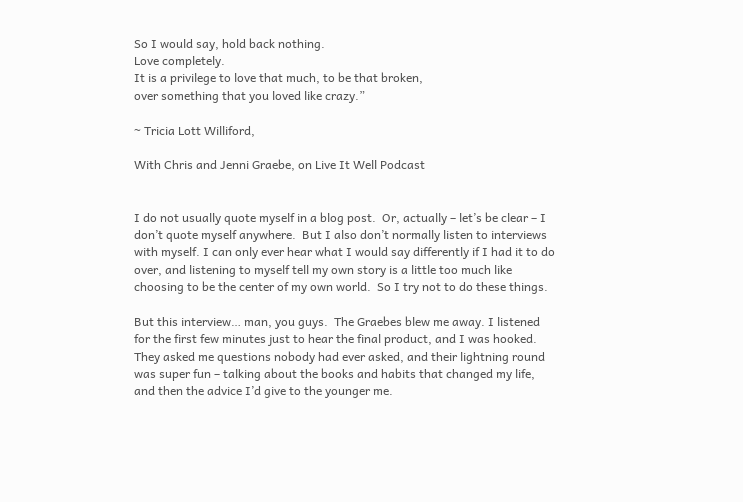So I would say, hold back nothing.
Love completely.
It is a privilege to love that much, to be that broken,
over something that you loved like crazy.”

~ Tricia Lott Williford,

With Chris and Jenni Graebe, on Live It Well Podcast


I do not usually quote myself in a blog post.  Or, actually – let’s be clear – I don’t quote myself anywhere.  But I also don’t normally listen to interviews with myself. I can only ever hear what I would say differently if I had it to do over, and listening to myself tell my own story is a little too much like choosing to be the center of my own world.  So I try not to do these things.

But this interview… man, you guys.  The Graebes blew me away. I listened for the first few minutes just to hear the final product, and I was hooked. They asked me questions nobody had ever asked, and their lightning round was super fun – talking about the books and habits that changed my life, and then the advice I’d give to the younger me.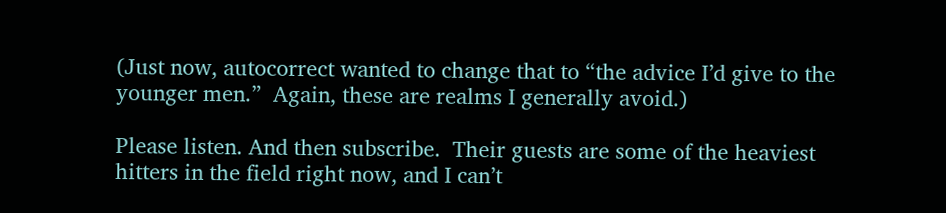(Just now, autocorrect wanted to change that to “the advice I’d give to the younger men.”  Again, these are realms I generally avoid.)

Please listen. And then subscribe.  Their guests are some of the heaviest hitters in the field right now, and I can’t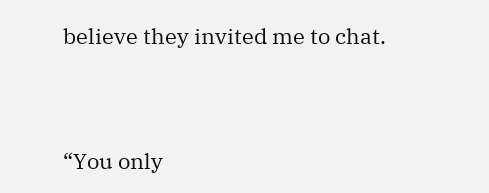believe they invited me to chat.


“You only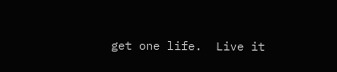get one life.  Live it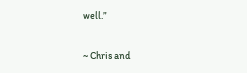well.”

~ Chris and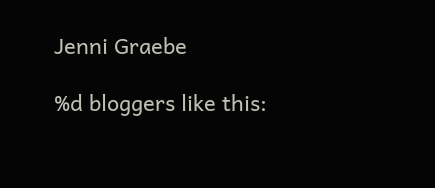Jenni Graebe

%d bloggers like this: